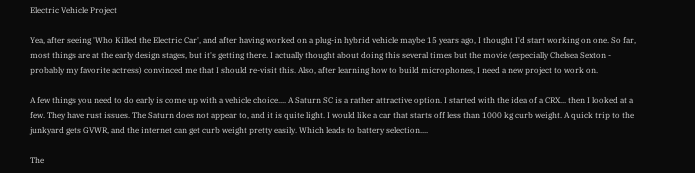Electric Vehicle Project

Yea, after seeing 'Who Killed the Electric Car', and after having worked on a plug-in hybrid vehicle maybe 15 years ago, I thought I'd start working on one. So far, most things are at the early design stages, but it's getting there. I actually thought about doing this several times but the movie (especially Chelsea Sexton - probably my favorite actress) convinced me that I should re-visit this. Also, after learning how to build microphones, I need a new project to work on.

A few things you need to do early is come up with a vehicle choice.... A Saturn SC is a rather attractive option. I started with the idea of a CRX... then I looked at a few. They have rust issues. The Saturn does not appear to, and it is quite light. I would like a car that starts off less than 1000 kg curb weight. A quick trip to the junkyard gets GVWR, and the internet can get curb weight pretty easily. Which leads to battery selection....

The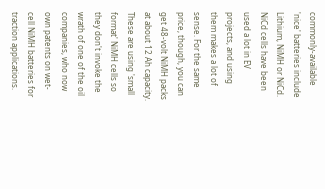commonly-available 'nice' batteries include Lithium, NiMH or NiCd. NiCd cells have been used a lot in EV projects, and using them makes a lot of sense. For the same price, though, you can get 48-volt NiMH packs at about 12 Ah capacity. These are using 'small format' NiMH cells so they don't invoke the wrath of one of the oil companies, who now own patents on wet-cell NiMH batteries for traction applications.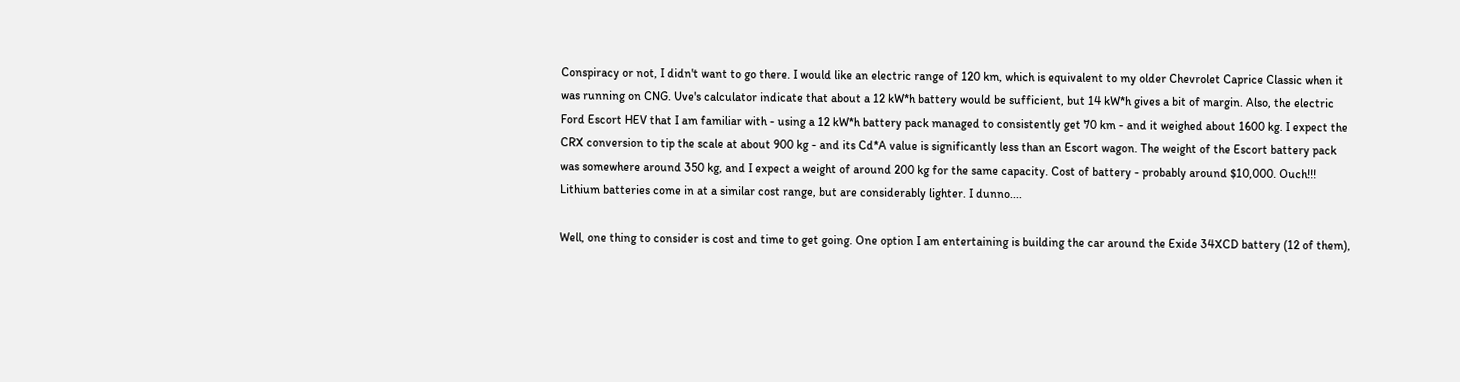Conspiracy or not, I didn't want to go there. I would like an electric range of 120 km, which is equivalent to my older Chevrolet Caprice Classic when it was running on CNG. Uve's calculator indicate that about a 12 kW*h battery would be sufficient, but 14 kW*h gives a bit of margin. Also, the electric Ford Escort HEV that I am familiar with - using a 12 kW*h battery pack managed to consistently get 70 km - and it weighed about 1600 kg. I expect the CRX conversion to tip the scale at about 900 kg - and its Cd*A value is significantly less than an Escort wagon. The weight of the Escort battery pack was somewhere around 350 kg, and I expect a weight of around 200 kg for the same capacity. Cost of battery - probably around $10,000. Ouch!!! Lithium batteries come in at a similar cost range, but are considerably lighter. I dunno....

Well, one thing to consider is cost and time to get going. One option I am entertaining is building the car around the Exide 34XCD battery (12 of them),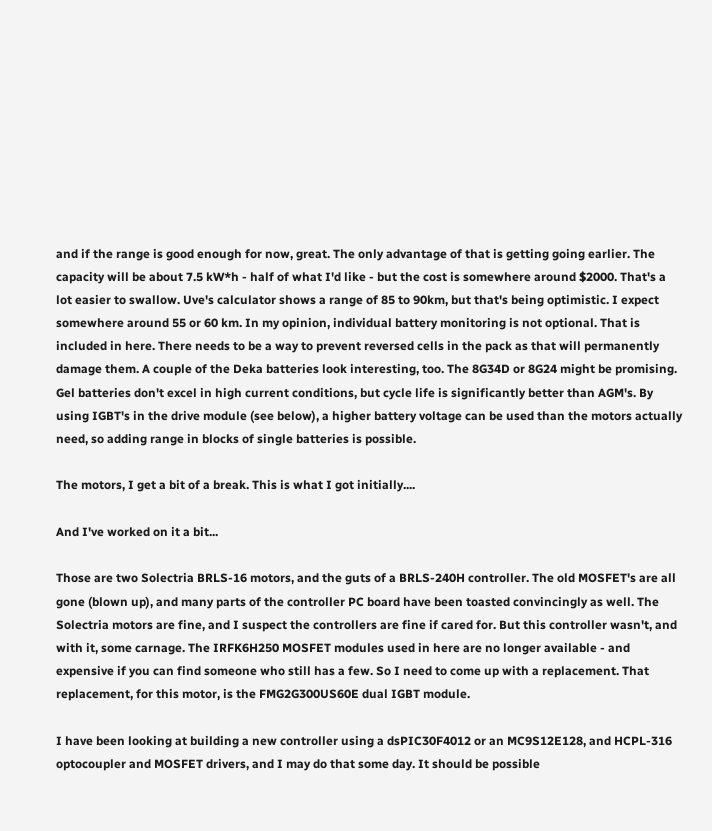and if the range is good enough for now, great. The only advantage of that is getting going earlier. The capacity will be about 7.5 kW*h - half of what I'd like - but the cost is somewhere around $2000. That's a lot easier to swallow. Uve's calculator shows a range of 85 to 90km, but that's being optimistic. I expect somewhere around 55 or 60 km. In my opinion, individual battery monitoring is not optional. That is included in here. There needs to be a way to prevent reversed cells in the pack as that will permanently damage them. A couple of the Deka batteries look interesting, too. The 8G34D or 8G24 might be promising. Gel batteries don't excel in high current conditions, but cycle life is significantly better than AGM's. By using IGBT's in the drive module (see below), a higher battery voltage can be used than the motors actually need, so adding range in blocks of single batteries is possible.

The motors, I get a bit of a break. This is what I got initially....

And I've worked on it a bit...

Those are two Solectria BRLS-16 motors, and the guts of a BRLS-240H controller. The old MOSFET's are all gone (blown up), and many parts of the controller PC board have been toasted convincingly as well. The Solectria motors are fine, and I suspect the controllers are fine if cared for. But this controller wasn't, and with it, some carnage. The IRFK6H250 MOSFET modules used in here are no longer available - and expensive if you can find someone who still has a few. So I need to come up with a replacement. That replacement, for this motor, is the FMG2G300US60E dual IGBT module.

I have been looking at building a new controller using a dsPIC30F4012 or an MC9S12E128, and HCPL-316 optocoupler and MOSFET drivers, and I may do that some day. It should be possible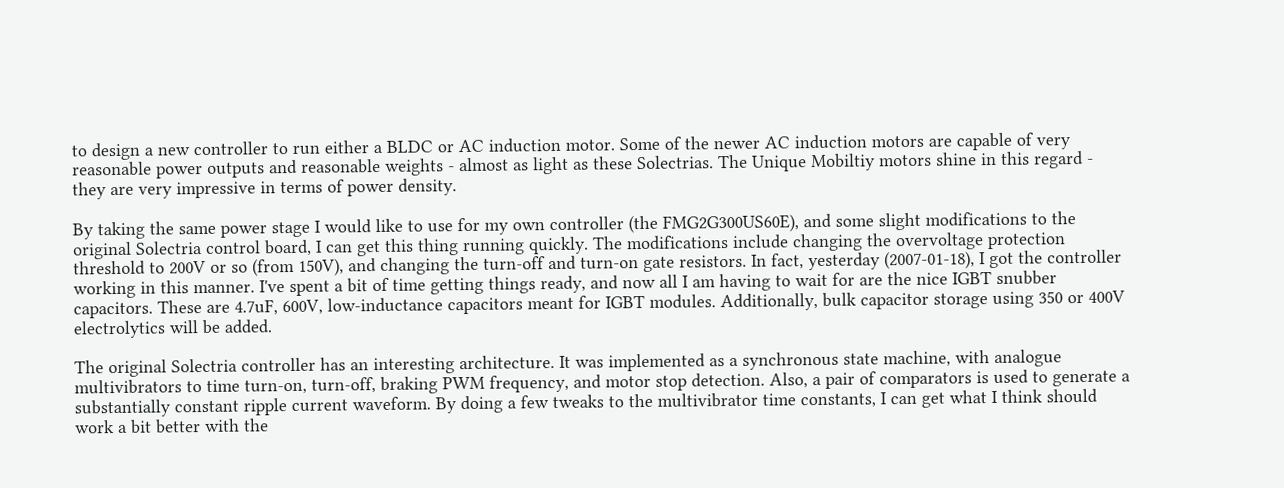to design a new controller to run either a BLDC or AC induction motor. Some of the newer AC induction motors are capable of very reasonable power outputs and reasonable weights - almost as light as these Solectrias. The Unique Mobiltiy motors shine in this regard - they are very impressive in terms of power density.

By taking the same power stage I would like to use for my own controller (the FMG2G300US60E), and some slight modifications to the original Solectria control board, I can get this thing running quickly. The modifications include changing the overvoltage protection threshold to 200V or so (from 150V), and changing the turn-off and turn-on gate resistors. In fact, yesterday (2007-01-18), I got the controller working in this manner. I've spent a bit of time getting things ready, and now all I am having to wait for are the nice IGBT snubber capacitors. These are 4.7uF, 600V, low-inductance capacitors meant for IGBT modules. Additionally, bulk capacitor storage using 350 or 400V electrolytics will be added.

The original Solectria controller has an interesting architecture. It was implemented as a synchronous state machine, with analogue multivibrators to time turn-on, turn-off, braking PWM frequency, and motor stop detection. Also, a pair of comparators is used to generate a substantially constant ripple current waveform. By doing a few tweaks to the multivibrator time constants, I can get what I think should work a bit better with the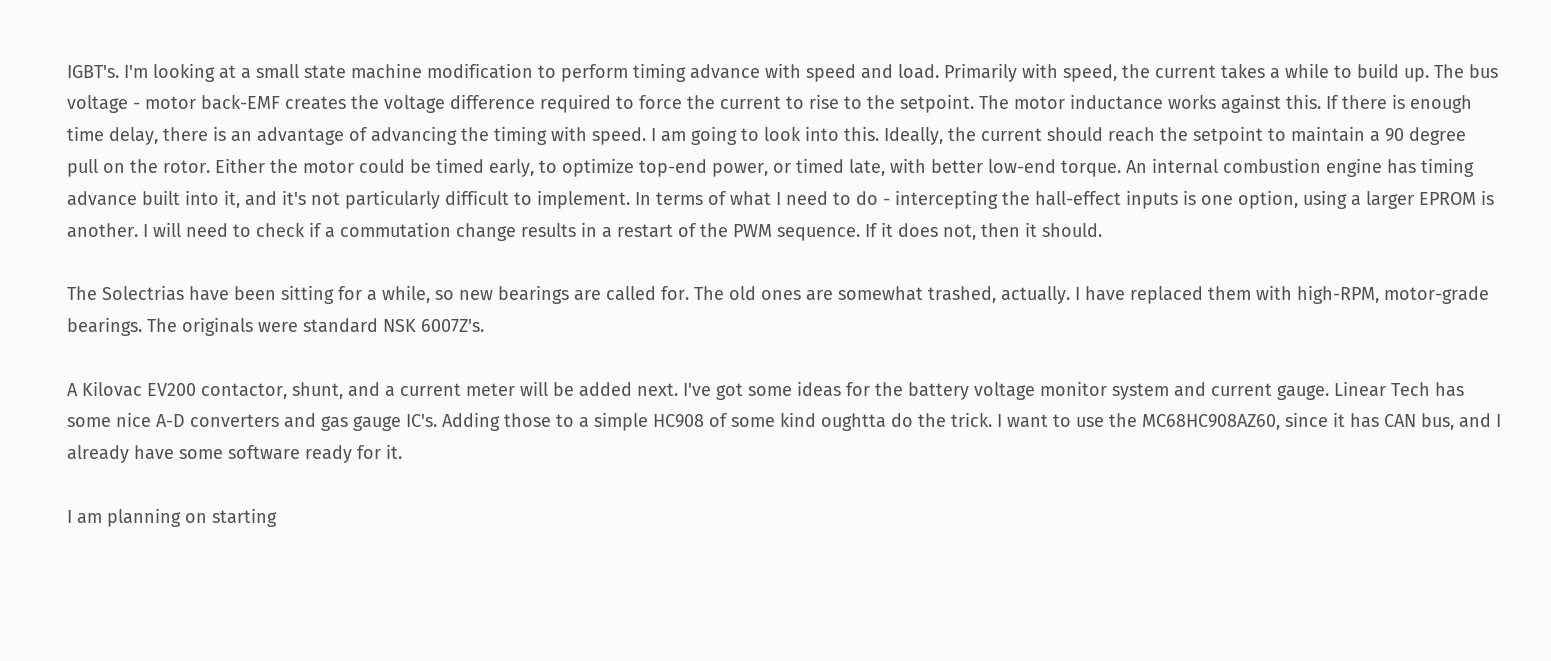IGBT's. I'm looking at a small state machine modification to perform timing advance with speed and load. Primarily with speed, the current takes a while to build up. The bus voltage - motor back-EMF creates the voltage difference required to force the current to rise to the setpoint. The motor inductance works against this. If there is enough time delay, there is an advantage of advancing the timing with speed. I am going to look into this. Ideally, the current should reach the setpoint to maintain a 90 degree pull on the rotor. Either the motor could be timed early, to optimize top-end power, or timed late, with better low-end torque. An internal combustion engine has timing advance built into it, and it's not particularly difficult to implement. In terms of what I need to do - intercepting the hall-effect inputs is one option, using a larger EPROM is another. I will need to check if a commutation change results in a restart of the PWM sequence. If it does not, then it should.

The Solectrias have been sitting for a while, so new bearings are called for. The old ones are somewhat trashed, actually. I have replaced them with high-RPM, motor-grade bearings. The originals were standard NSK 6007Z's.

A Kilovac EV200 contactor, shunt, and a current meter will be added next. I've got some ideas for the battery voltage monitor system and current gauge. Linear Tech has some nice A-D converters and gas gauge IC's. Adding those to a simple HC908 of some kind oughtta do the trick. I want to use the MC68HC908AZ60, since it has CAN bus, and I already have some software ready for it.

I am planning on starting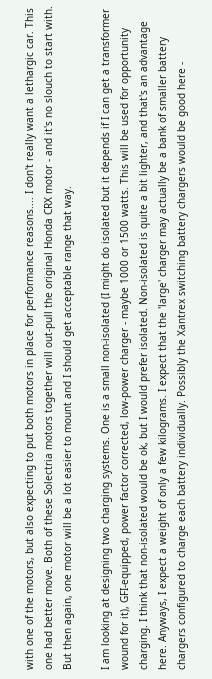with one of the motors, but also expecting to put both motors in place for performance reasons.... I don't really want a lethargic car. This one had better move. Both of these Solectria motors together will out-pull the original Honda CRX motor - and it's no slouch to start with. But then again, one motor will be a lot easier to mount and I should get acceptable range that way.

I am looking at designing two charging systems. One is a small non-isolated (I might do isolated but it depends if I can get a transformer wound for it), GFI-equipped, power factor corrected, low-power charger - maybe 1000 or 1500 watts. This will be used for opportunity charging. I think that non-isolated would be ok, but I would prefer isolated. Non-isolated is quite a bit lighter, and that's an advantage here. Anyways, I expect a weight of only a few kilograms. I expect that the 'large' charger may actually be a bank of smaller battery chargers configured to charge each battery individually. Possibly the Xantrex switching battery chargers would be good here -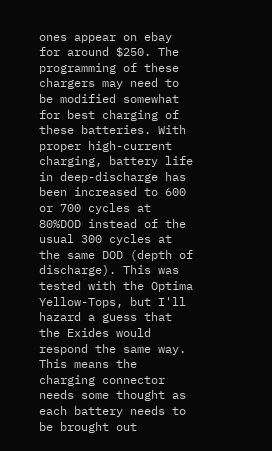ones appear on ebay for around $250. The programming of these chargers may need to be modified somewhat for best charging of these batteries. With proper high-current charging, battery life in deep-discharge has been increased to 600 or 700 cycles at 80%DOD instead of the usual 300 cycles at the same DOD (depth of discharge). This was tested with the Optima Yellow-Tops, but I'll hazard a guess that the Exides would respond the same way. This means the charging connector needs some thought as each battery needs to be brought out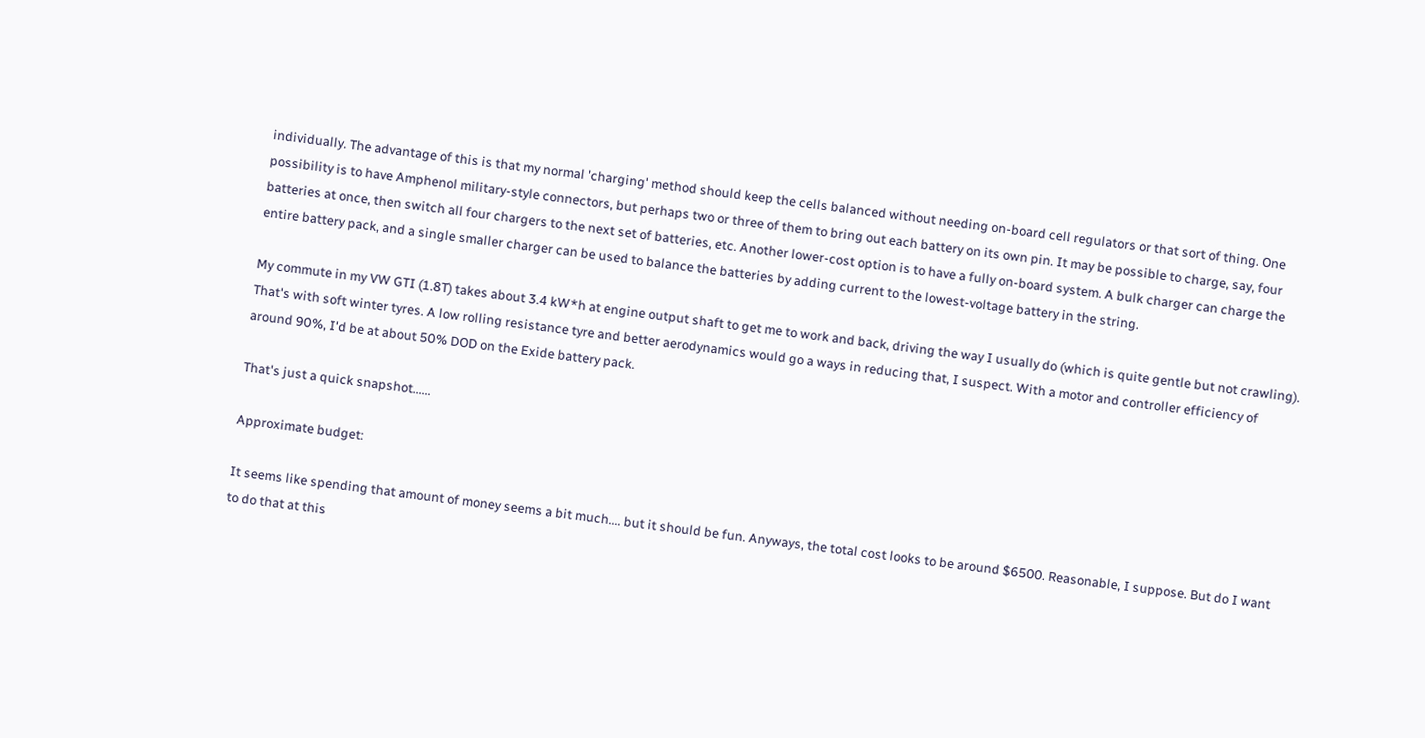individually. The advantage of this is that my normal 'charging' method should keep the cells balanced without needing on-board cell regulators or that sort of thing. One possibility is to have Amphenol military-style connectors, but perhaps two or three of them to bring out each battery on its own pin. It may be possible to charge, say, four batteries at once, then switch all four chargers to the next set of batteries, etc. Another lower-cost option is to have a fully on-board system. A bulk charger can charge the entire battery pack, and a single smaller charger can be used to balance the batteries by adding current to the lowest-voltage battery in the string.

My commute in my VW GTI (1.8T) takes about 3.4 kW*h at engine output shaft to get me to work and back, driving the way I usually do (which is quite gentle but not crawling). That's with soft winter tyres. A low rolling resistance tyre and better aerodynamics would go a ways in reducing that, I suspect. With a motor and controller efficiency of around 90%, I'd be at about 50% DOD on the Exide battery pack.

That's just a quick snapshot......

Approximate budget:

It seems like spending that amount of money seems a bit much.... but it should be fun. Anyways, the total cost looks to be around $6500. Reasonable, I suppose. But do I want to do that at this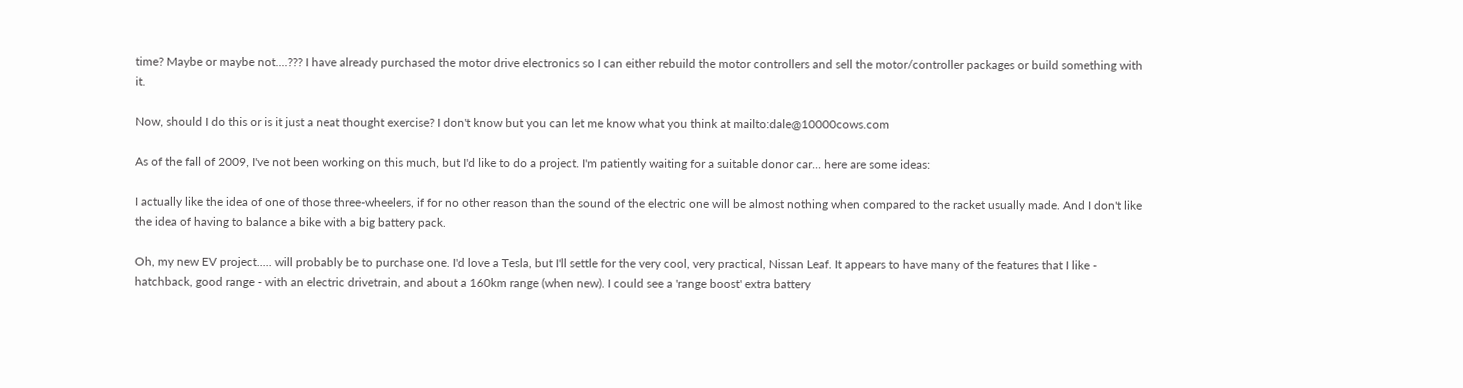time? Maybe or maybe not....??? I have already purchased the motor drive electronics so I can either rebuild the motor controllers and sell the motor/controller packages or build something with it.

Now, should I do this or is it just a neat thought exercise? I don't know but you can let me know what you think at mailto:dale@10000cows.com

As of the fall of 2009, I've not been working on this much, but I'd like to do a project. I'm patiently waiting for a suitable donor car... here are some ideas:

I actually like the idea of one of those three-wheelers, if for no other reason than the sound of the electric one will be almost nothing when compared to the racket usually made. And I don't like the idea of having to balance a bike with a big battery pack.

Oh, my new EV project..... will probably be to purchase one. I'd love a Tesla, but I'll settle for the very cool, very practical, Nissan Leaf. It appears to have many of the features that I like - hatchback, good range - with an electric drivetrain, and about a 160km range (when new). I could see a 'range boost' extra battery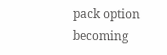pack option becoming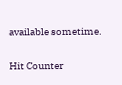available sometime.

Hit Counter